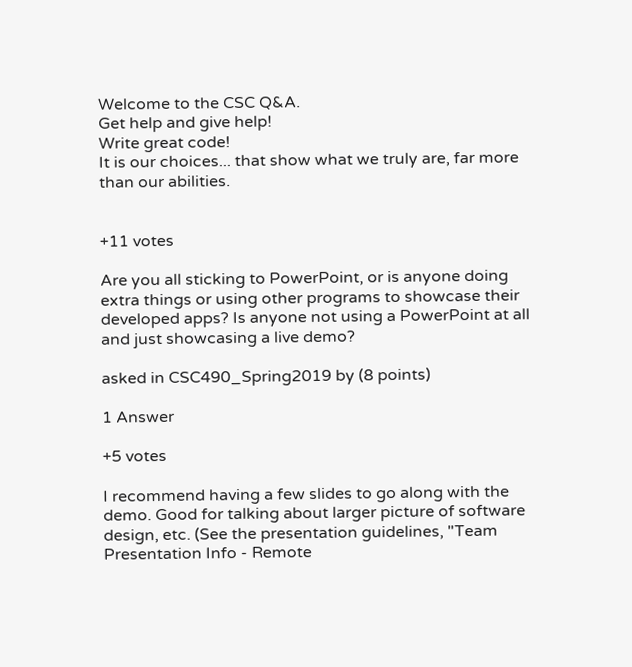Welcome to the CSC Q&A.
Get help and give help!
Write great code!
It is our choices... that show what we truly are, far more than our abilities.


+11 votes

Are you all sticking to PowerPoint, or is anyone doing extra things or using other programs to showcase their developed apps? Is anyone not using a PowerPoint at all and just showcasing a live demo?

asked in CSC490_Spring2019 by (8 points)

1 Answer

+5 votes

I recommend having a few slides to go along with the demo. Good for talking about larger picture of software design, etc. (See the presentation guidelines, "Team Presentation Info - Remote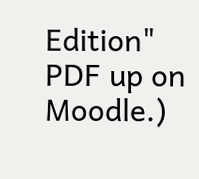Edition" PDF up on Moodle.)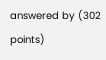answered by (302 points)